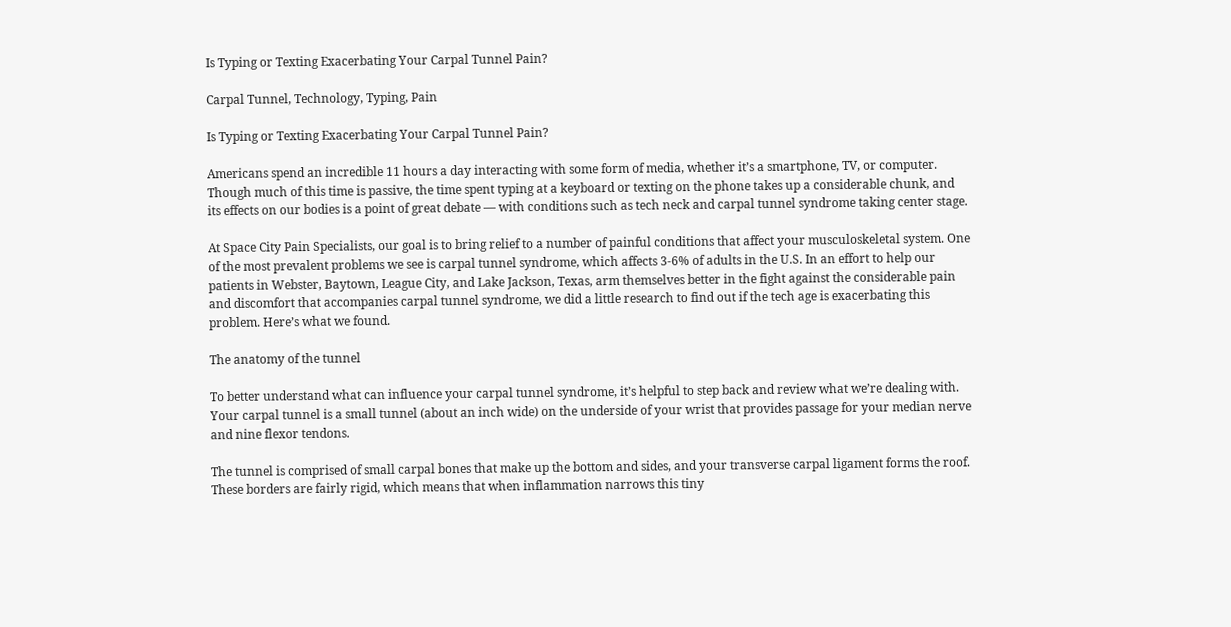Is Typing or Texting Exacerbating Your Carpal Tunnel Pain?

Carpal Tunnel, Technology, Typing, Pain

Is Typing or Texting Exacerbating Your Carpal Tunnel Pain?

Americans spend an incredible 11 hours a day interacting with some form of media, whether it’s a smartphone, TV, or computer. Though much of this time is passive, the time spent typing at a keyboard or texting on the phone takes up a considerable chunk, and its effects on our bodies is a point of great debate — with conditions such as tech neck and carpal tunnel syndrome taking center stage.

At Space City Pain Specialists, our goal is to bring relief to a number of painful conditions that affect your musculoskeletal system. One of the most prevalent problems we see is carpal tunnel syndrome, which affects 3-6% of adults in the U.S. In an effort to help our patients in Webster, Baytown, League City, and Lake Jackson, Texas, arm themselves better in the fight against the considerable pain and discomfort that accompanies carpal tunnel syndrome, we did a little research to find out if the tech age is exacerbating this problem. Here’s what we found.

The anatomy of the tunnel

To better understand what can influence your carpal tunnel syndrome, it’s helpful to step back and review what we’re dealing with. Your carpal tunnel is a small tunnel (about an inch wide) on the underside of your wrist that provides passage for your median nerve and nine flexor tendons.

The tunnel is comprised of small carpal bones that make up the bottom and sides, and your transverse carpal ligament forms the roof. These borders are fairly rigid, which means that when inflammation narrows this tiny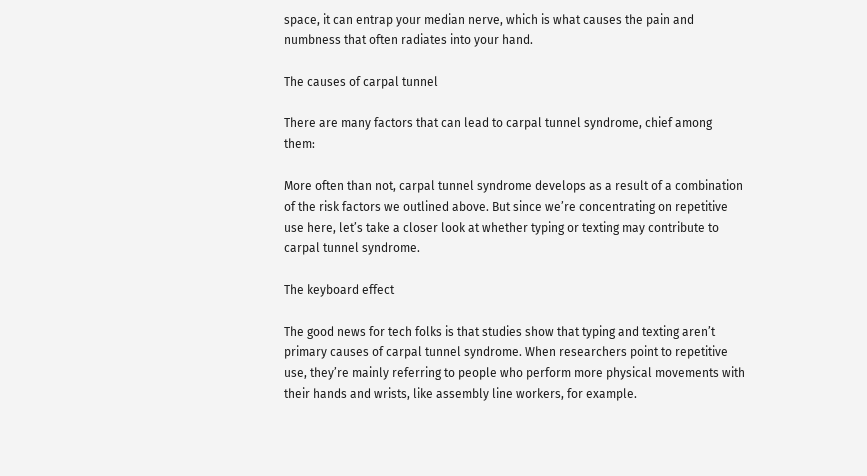space, it can entrap your median nerve, which is what causes the pain and numbness that often radiates into your hand.

The causes of carpal tunnel

There are many factors that can lead to carpal tunnel syndrome, chief among them:

More often than not, carpal tunnel syndrome develops as a result of a combination of the risk factors we outlined above. But since we’re concentrating on repetitive use here, let’s take a closer look at whether typing or texting may contribute to carpal tunnel syndrome.

The keyboard effect

The good news for tech folks is that studies show that typing and texting aren’t primary causes of carpal tunnel syndrome. When researchers point to repetitive use, they’re mainly referring to people who perform more physical movements with their hands and wrists, like assembly line workers, for example.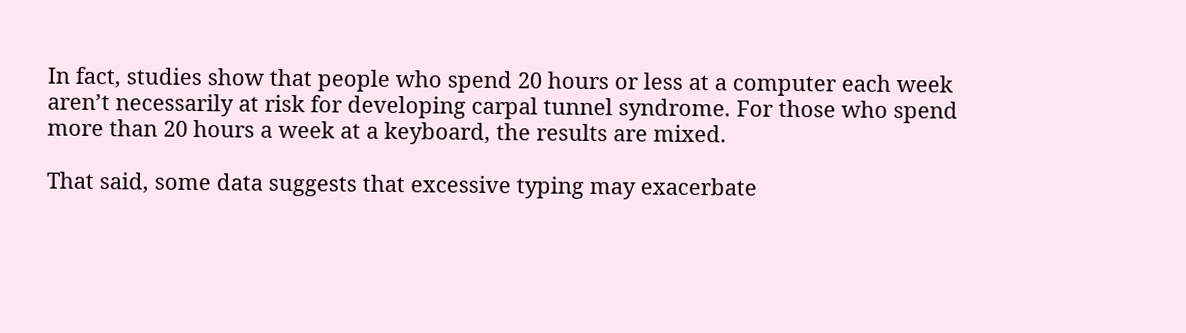In fact, studies show that people who spend 20 hours or less at a computer each week aren’t necessarily at risk for developing carpal tunnel syndrome. For those who spend more than 20 hours a week at a keyboard, the results are mixed.

That said, some data suggests that excessive typing may exacerbate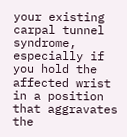your existing carpal tunnel syndrome, especially if you hold the affected wrist in a position that aggravates the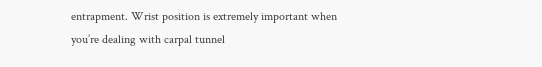entrapment. Wrist position is extremely important when you’re dealing with carpal tunnel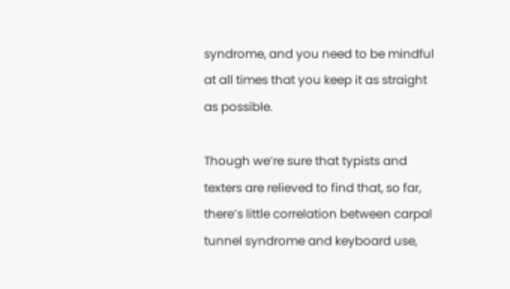syndrome, and you need to be mindful at all times that you keep it as straight as possible.

Though we’re sure that typists and texters are relieved to find that, so far, there’s little correlation between carpal tunnel syndrome and keyboard use,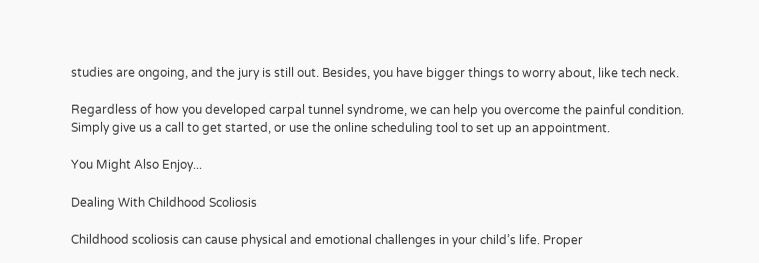studies are ongoing, and the jury is still out. Besides, you have bigger things to worry about, like tech neck.

Regardless of how you developed carpal tunnel syndrome, we can help you overcome the painful condition. Simply give us a call to get started, or use the online scheduling tool to set up an appointment.

You Might Also Enjoy...

Dealing With Childhood Scoliosis

Childhood scoliosis can cause physical and emotional challenges in your child’s life. Proper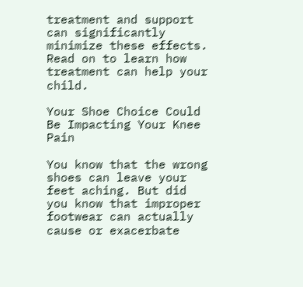treatment and support can significantly minimize these effects. Read on to learn how treatment can help your child.

Your Shoe Choice Could Be Impacting Your Knee Pain

You know that the wrong shoes can leave your feet aching. But did you know that improper footwear can actually cause or exacerbate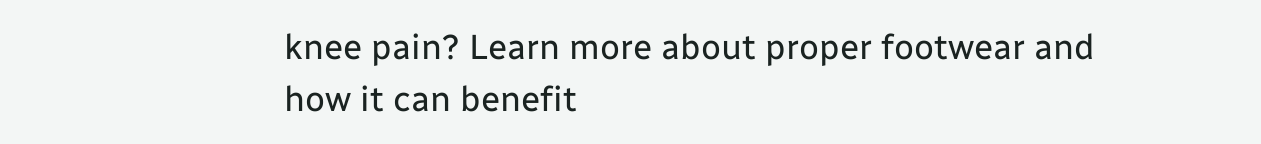knee pain? Learn more about proper footwear and how it can benefit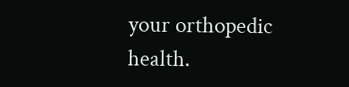your orthopedic health.